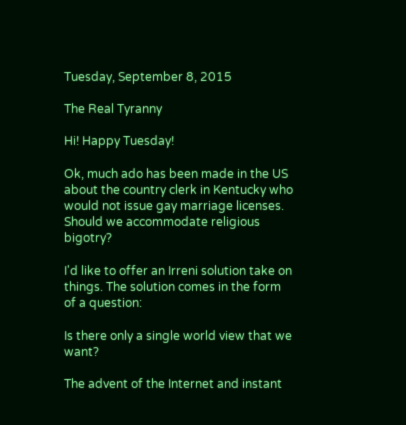Tuesday, September 8, 2015

The Real Tyranny

Hi! Happy Tuesday!

Ok, much ado has been made in the US about the country clerk in Kentucky who would not issue gay marriage licenses. Should we accommodate religious bigotry?

I'd like to offer an Irreni solution take on things. The solution comes in the form of a question:

Is there only a single world view that we want?

The advent of the Internet and instant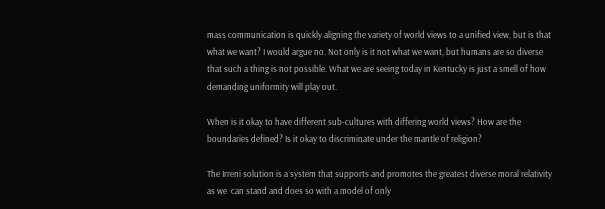mass communication is quickly aligning the variety of world views to a unified view, but is that what we want? I would argue no. Not only is it not what we want, but humans are so diverse that such a thing is not possible. What we are seeing today in Kentucky is just a smell of how demanding uniformity will play out.

When is it okay to have different sub-cultures with differing world views? How are the boundaries defined? Is it okay to discriminate under the mantle of religion?

The Irreni solution is a system that supports and promotes the greatest diverse moral relativity as we  can stand and does so with a model of only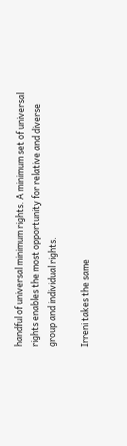handful of universal minimum rights. A minimum set of universal rights enables the most opportunity for relative and diverse group and individual rights.

Irreni takes the same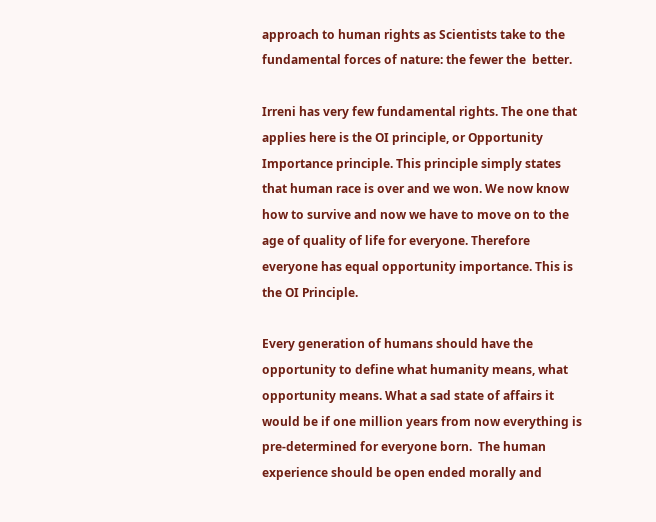approach to human rights as Scientists take to the fundamental forces of nature: the fewer the  better.

Irreni has very few fundamental rights. The one that applies here is the OI principle, or Opportunity Importance principle. This principle simply states that human race is over and we won. We now know how to survive and now we have to move on to the age of quality of life for everyone. Therefore everyone has equal opportunity importance. This is the OI Principle.

Every generation of humans should have the opportunity to define what humanity means, what opportunity means. What a sad state of affairs it would be if one million years from now everything is pre-determined for everyone born.  The human experience should be open ended morally and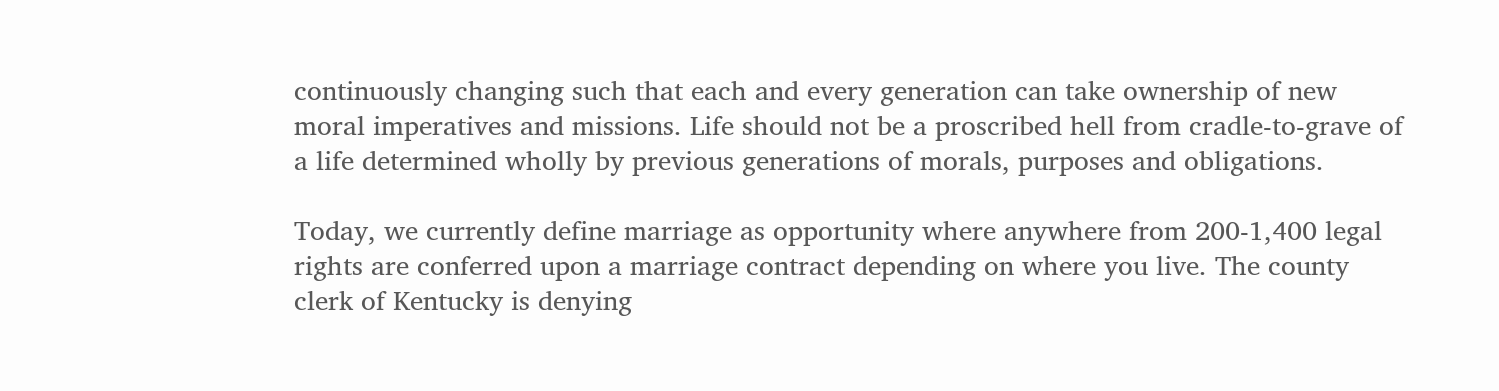continuously changing such that each and every generation can take ownership of new moral imperatives and missions. Life should not be a proscribed hell from cradle-to-grave of a life determined wholly by previous generations of morals, purposes and obligations.

Today, we currently define marriage as opportunity where anywhere from 200-1,400 legal rights are conferred upon a marriage contract depending on where you live. The county clerk of Kentucky is denying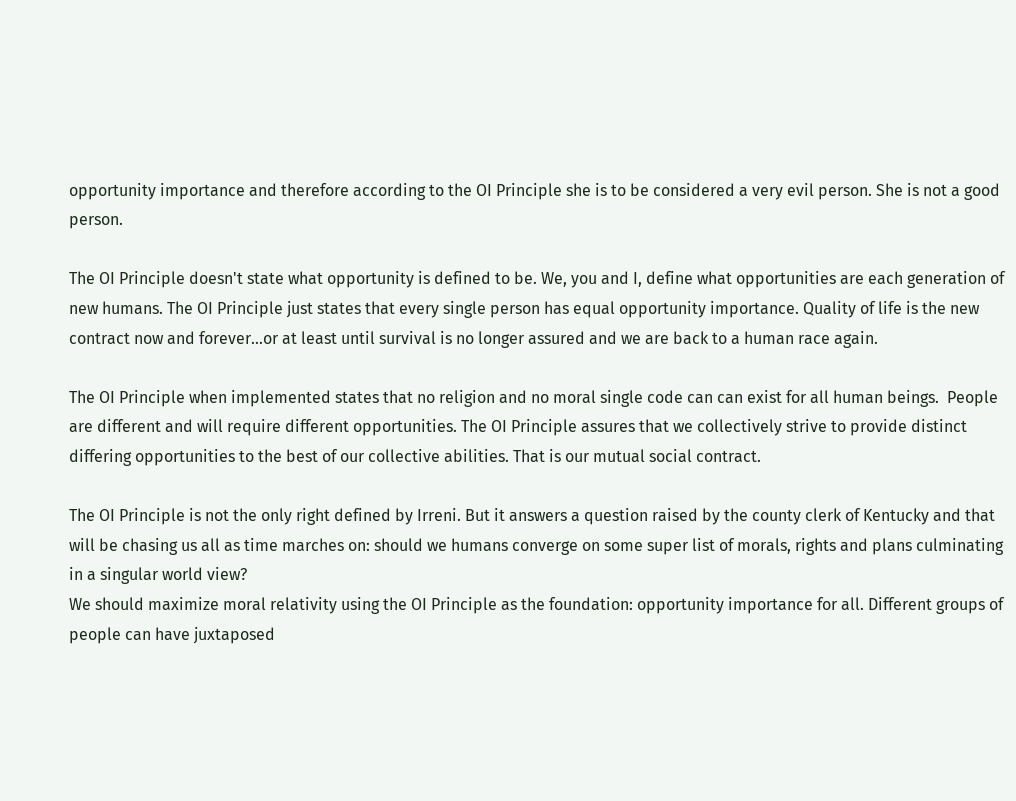opportunity importance and therefore according to the OI Principle she is to be considered a very evil person. She is not a good person.

The OI Principle doesn't state what opportunity is defined to be. We, you and I, define what opportunities are each generation of new humans. The OI Principle just states that every single person has equal opportunity importance. Quality of life is the new contract now and forever...or at least until survival is no longer assured and we are back to a human race again.

The OI Principle when implemented states that no religion and no moral single code can can exist for all human beings.  People are different and will require different opportunities. The OI Principle assures that we collectively strive to provide distinct differing opportunities to the best of our collective abilities. That is our mutual social contract.

The OI Principle is not the only right defined by Irreni. But it answers a question raised by the county clerk of Kentucky and that will be chasing us all as time marches on: should we humans converge on some super list of morals, rights and plans culminating in a singular world view?
We should maximize moral relativity using the OI Principle as the foundation: opportunity importance for all. Different groups of people can have juxtaposed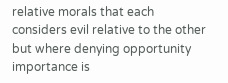relative morals that each considers evil relative to the other but where denying opportunity importance is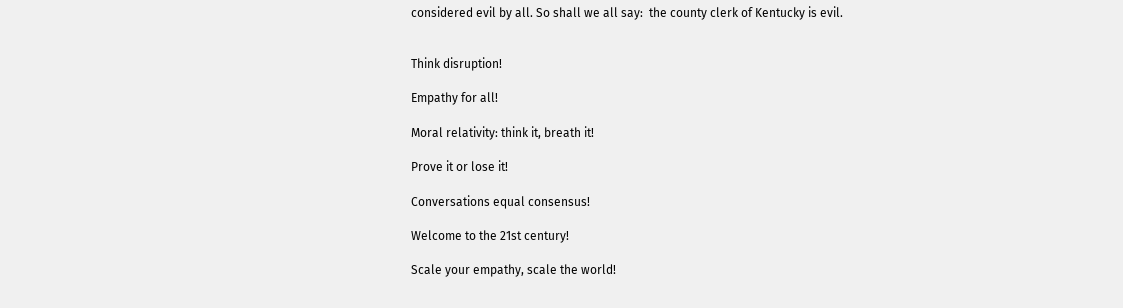considered evil by all. So shall we all say:  the county clerk of Kentucky is evil.


Think disruption!

Empathy for all!

Moral relativity: think it, breath it!

Prove it or lose it!

Conversations equal consensus!

Welcome to the 21st century!

Scale your empathy, scale the world!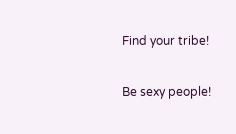Find your tribe!

Be sexy people!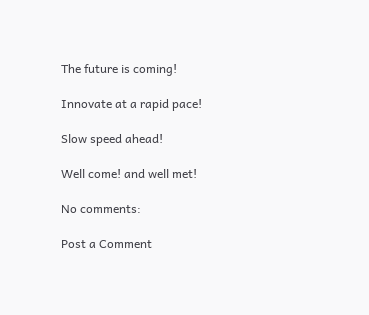The future is coming!

Innovate at a rapid pace!

Slow speed ahead!

Well come! and well met!

No comments:

Post a Comment